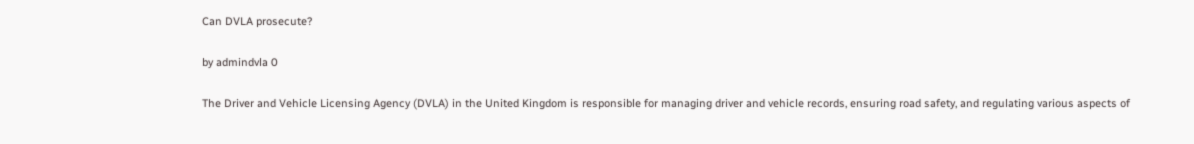Can DVLA prosecute?

by admindvla 0

The Driver and Vehicle Licensing Agency (DVLA) in the United Kingdom is responsible for managing driver and vehicle records, ensuring road safety, and regulating various aspects of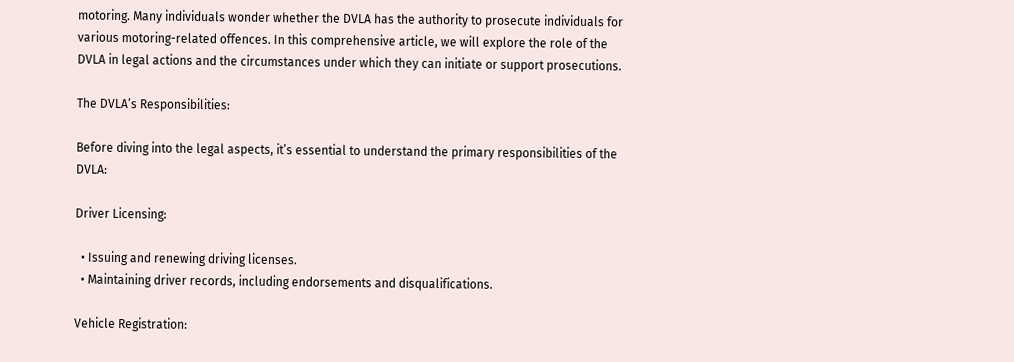motoring. Many individuals wonder whether the DVLA has the authority to prosecute individuals for various motoring-related offences. In this comprehensive article, we will explore the role of the DVLA in legal actions and the circumstances under which they can initiate or support prosecutions.

The DVLA’s Responsibilities:

Before diving into the legal aspects, it’s essential to understand the primary responsibilities of the DVLA:

Driver Licensing:

  • Issuing and renewing driving licenses.
  • Maintaining driver records, including endorsements and disqualifications.

Vehicle Registration: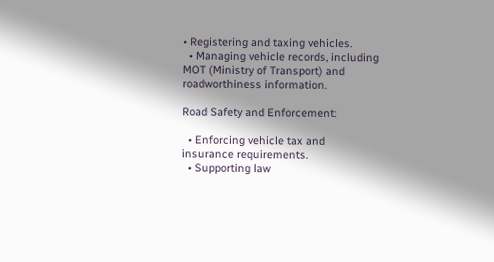• Registering and taxing vehicles.
  • Managing vehicle records, including MOT (Ministry of Transport) and roadworthiness information.

Road Safety and Enforcement:

  • Enforcing vehicle tax and insurance requirements.
  • Supporting law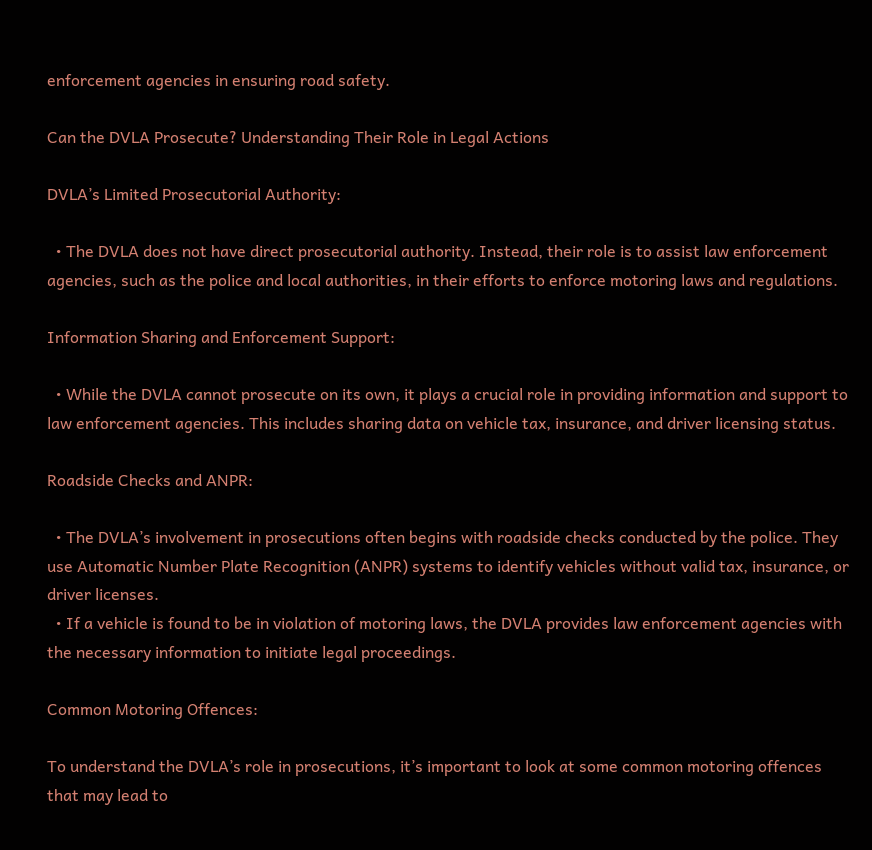enforcement agencies in ensuring road safety.

Can the DVLA Prosecute? Understanding Their Role in Legal Actions

DVLA’s Limited Prosecutorial Authority:

  • The DVLA does not have direct prosecutorial authority. Instead, their role is to assist law enforcement agencies, such as the police and local authorities, in their efforts to enforce motoring laws and regulations.

Information Sharing and Enforcement Support:

  • While the DVLA cannot prosecute on its own, it plays a crucial role in providing information and support to law enforcement agencies. This includes sharing data on vehicle tax, insurance, and driver licensing status.

Roadside Checks and ANPR:

  • The DVLA’s involvement in prosecutions often begins with roadside checks conducted by the police. They use Automatic Number Plate Recognition (ANPR) systems to identify vehicles without valid tax, insurance, or driver licenses.
  • If a vehicle is found to be in violation of motoring laws, the DVLA provides law enforcement agencies with the necessary information to initiate legal proceedings.

Common Motoring Offences:

To understand the DVLA’s role in prosecutions, it’s important to look at some common motoring offences that may lead to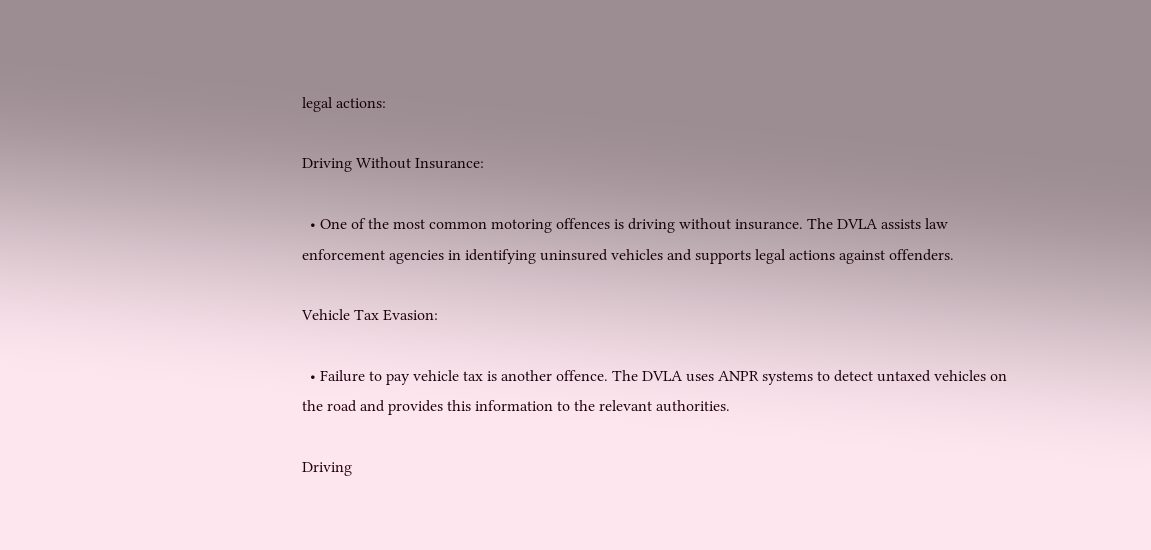legal actions:

Driving Without Insurance:

  • One of the most common motoring offences is driving without insurance. The DVLA assists law enforcement agencies in identifying uninsured vehicles and supports legal actions against offenders.

Vehicle Tax Evasion:

  • Failure to pay vehicle tax is another offence. The DVLA uses ANPR systems to detect untaxed vehicles on the road and provides this information to the relevant authorities.

Driving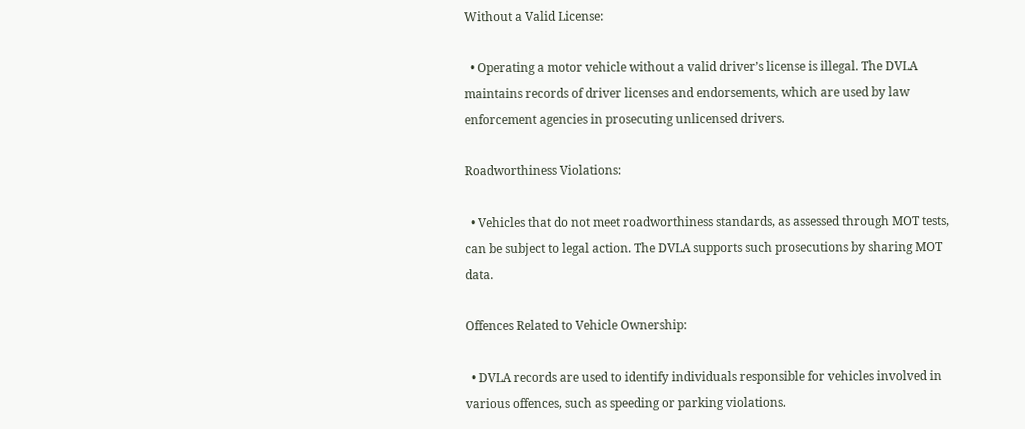Without a Valid License:

  • Operating a motor vehicle without a valid driver’s license is illegal. The DVLA maintains records of driver licenses and endorsements, which are used by law enforcement agencies in prosecuting unlicensed drivers.

Roadworthiness Violations:

  • Vehicles that do not meet roadworthiness standards, as assessed through MOT tests, can be subject to legal action. The DVLA supports such prosecutions by sharing MOT data.

Offences Related to Vehicle Ownership:

  • DVLA records are used to identify individuals responsible for vehicles involved in various offences, such as speeding or parking violations.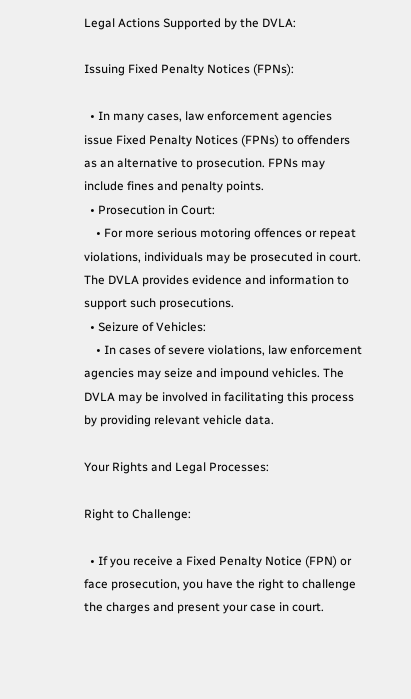Legal Actions Supported by the DVLA:

Issuing Fixed Penalty Notices (FPNs):

  • In many cases, law enforcement agencies issue Fixed Penalty Notices (FPNs) to offenders as an alternative to prosecution. FPNs may include fines and penalty points.
  • Prosecution in Court:
    • For more serious motoring offences or repeat violations, individuals may be prosecuted in court. The DVLA provides evidence and information to support such prosecutions.
  • Seizure of Vehicles:
    • In cases of severe violations, law enforcement agencies may seize and impound vehicles. The DVLA may be involved in facilitating this process by providing relevant vehicle data.

Your Rights and Legal Processes:

Right to Challenge:

  • If you receive a Fixed Penalty Notice (FPN) or face prosecution, you have the right to challenge the charges and present your case in court.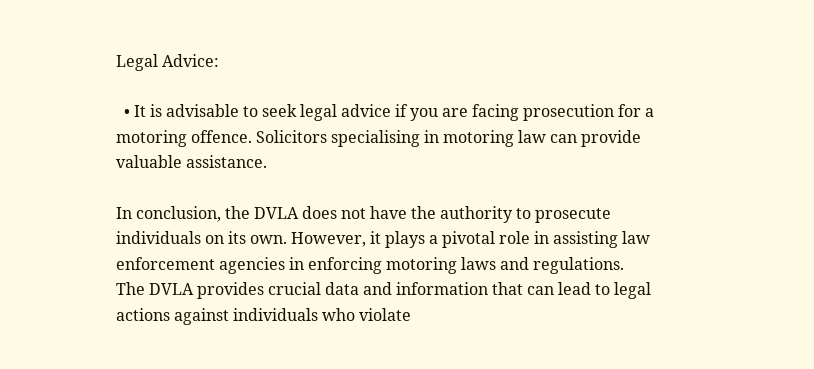Legal Advice:

  • It is advisable to seek legal advice if you are facing prosecution for a motoring offence. Solicitors specialising in motoring law can provide valuable assistance.

In conclusion, the DVLA does not have the authority to prosecute individuals on its own. However, it plays a pivotal role in assisting law enforcement agencies in enforcing motoring laws and regulations. The DVLA provides crucial data and information that can lead to legal actions against individuals who violate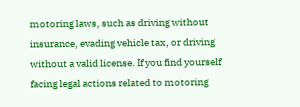motoring laws, such as driving without insurance, evading vehicle tax, or driving without a valid license. If you find yourself facing legal actions related to motoring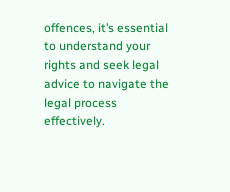offences, it’s essential to understand your rights and seek legal advice to navigate the legal process effectively.